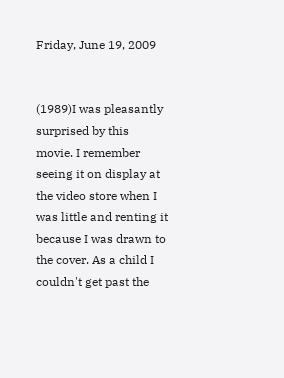Friday, June 19, 2009


(1989)I was pleasantly surprised by this movie. I remember seeing it on display at the video store when I was little and renting it because I was drawn to the cover. As a child I couldn't get past the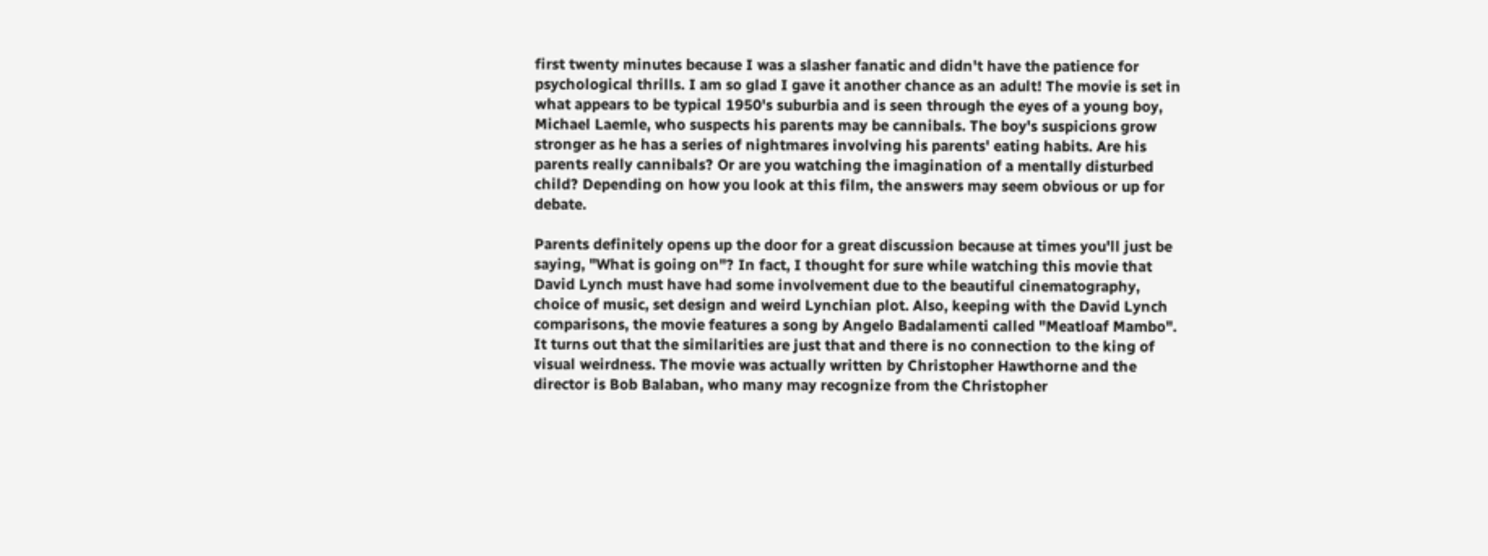first twenty minutes because I was a slasher fanatic and didn't have the patience for psychological thrills. I am so glad I gave it another chance as an adult! The movie is set in what appears to be typical 1950's suburbia and is seen through the eyes of a young boy, Michael Laemle, who suspects his parents may be cannibals. The boy's suspicions grow stronger as he has a series of nightmares involving his parents' eating habits. Are his parents really cannibals? Or are you watching the imagination of a mentally disturbed child? Depending on how you look at this film, the answers may seem obvious or up for debate.

Parents definitely opens up the door for a great discussion because at times you'll just be saying, "What is going on"? In fact, I thought for sure while watching this movie that David Lynch must have had some involvement due to the beautiful cinematography, choice of music, set design and weird Lynchian plot. Also, keeping with the David Lynch comparisons, the movie features a song by Angelo Badalamenti called "Meatloaf Mambo". It turns out that the similarities are just that and there is no connection to the king of visual weirdness. The movie was actually written by Christopher Hawthorne and the director is Bob Balaban, who many may recognize from the Christopher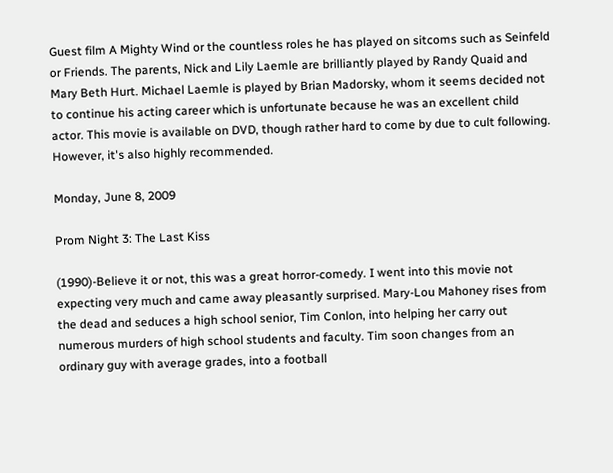Guest film A Mighty Wind or the countless roles he has played on sitcoms such as Seinfeld or Friends. The parents, Nick and Lily Laemle are brilliantly played by Randy Quaid and Mary Beth Hurt. Michael Laemle is played by Brian Madorsky, whom it seems decided not to continue his acting career which is unfortunate because he was an excellent child actor. This movie is available on DVD, though rather hard to come by due to cult following. However, it's also highly recommended.

Monday, June 8, 2009

Prom Night 3: The Last Kiss

(1990)-Believe it or not, this was a great horror-comedy. I went into this movie not expecting very much and came away pleasantly surprised. Mary-Lou Mahoney rises from the dead and seduces a high school senior, Tim Conlon, into helping her carry out numerous murders of high school students and faculty. Tim soon changes from an ordinary guy with average grades, into a football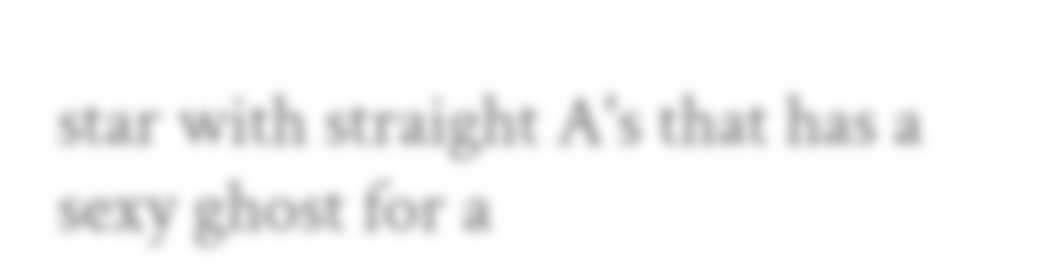star with straight A's that has a sexy ghost for a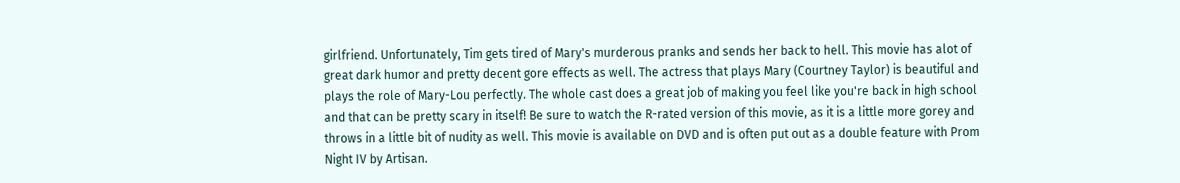girlfriend. Unfortunately, Tim gets tired of Mary's murderous pranks and sends her back to hell. This movie has alot of great dark humor and pretty decent gore effects as well. The actress that plays Mary (Courtney Taylor) is beautiful and plays the role of Mary-Lou perfectly. The whole cast does a great job of making you feel like you're back in high school and that can be pretty scary in itself! Be sure to watch the R-rated version of this movie, as it is a little more gorey and throws in a little bit of nudity as well. This movie is available on DVD and is often put out as a double feature with Prom Night IV by Artisan.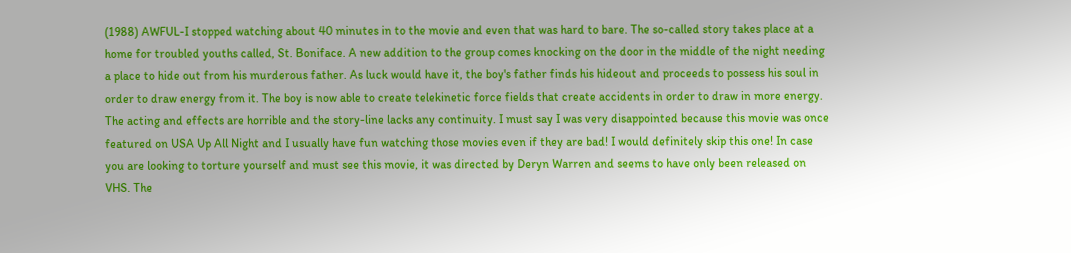(1988) AWFUL-I stopped watching about 40 minutes in to the movie and even that was hard to bare. The so-called story takes place at a home for troubled youths called, St. Boniface. A new addition to the group comes knocking on the door in the middle of the night needing a place to hide out from his murderous father. As luck would have it, the boy's father finds his hideout and proceeds to possess his soul in order to draw energy from it. The boy is now able to create telekinetic force fields that create accidents in order to draw in more energy. The acting and effects are horrible and the story-line lacks any continuity. I must say I was very disappointed because this movie was once featured on USA Up All Night and I usually have fun watching those movies even if they are bad! I would definitely skip this one! In case you are looking to torture yourself and must see this movie, it was directed by Deryn Warren and seems to have only been released on VHS. The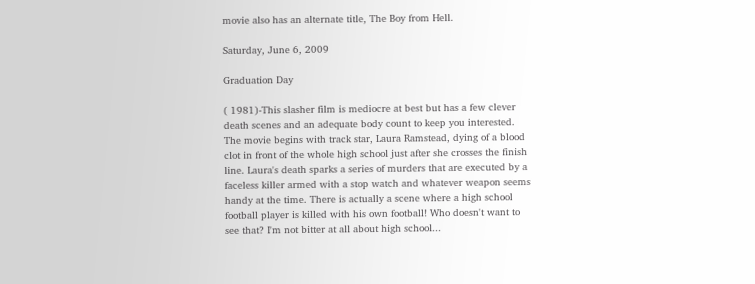movie also has an alternate title, The Boy from Hell.

Saturday, June 6, 2009

Graduation Day

( 1981)-This slasher film is mediocre at best but has a few clever death scenes and an adequate body count to keep you interested. The movie begins with track star, Laura Ramstead, dying of a blood clot in front of the whole high school just after she crosses the finish line. Laura's death sparks a series of murders that are executed by a faceless killer armed with a stop watch and whatever weapon seems handy at the time. There is actually a scene where a high school football player is killed with his own football! Who doesn't want to see that? I'm not bitter at all about high school...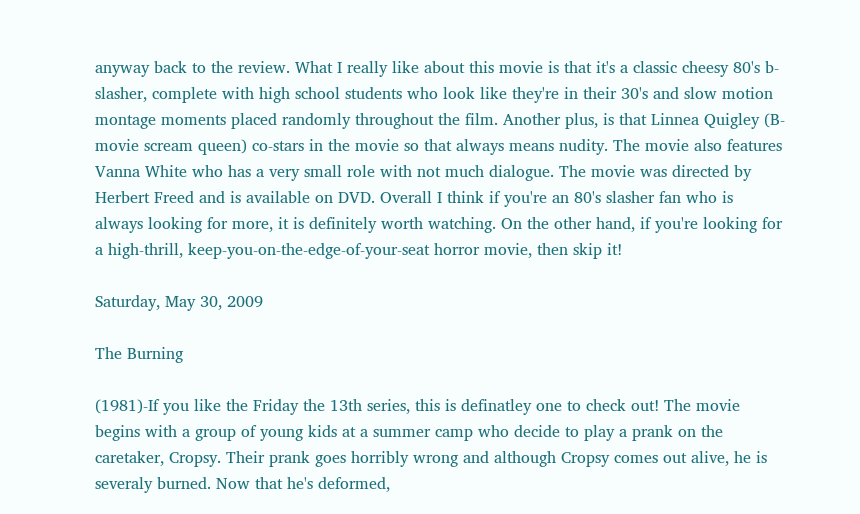anyway back to the review. What I really like about this movie is that it's a classic cheesy 80's b-slasher, complete with high school students who look like they're in their 30's and slow motion montage moments placed randomly throughout the film. Another plus, is that Linnea Quigley (B-movie scream queen) co-stars in the movie so that always means nudity. The movie also features Vanna White who has a very small role with not much dialogue. The movie was directed by Herbert Freed and is available on DVD. Overall I think if you're an 80's slasher fan who is always looking for more, it is definitely worth watching. On the other hand, if you're looking for a high-thrill, keep-you-on-the-edge-of-your-seat horror movie, then skip it!

Saturday, May 30, 2009

The Burning

(1981)-If you like the Friday the 13th series, this is definatley one to check out! The movie begins with a group of young kids at a summer camp who decide to play a prank on the caretaker, Cropsy. Their prank goes horribly wrong and although Cropsy comes out alive, he is severaly burned. Now that he's deformed,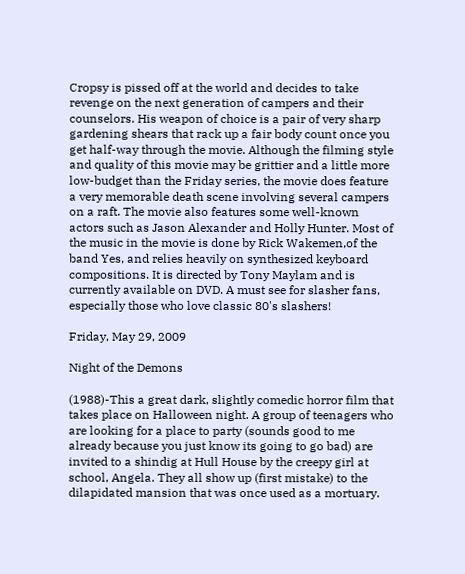Cropsy is pissed off at the world and decides to take revenge on the next generation of campers and their counselors. His weapon of choice is a pair of very sharp gardening shears that rack up a fair body count once you get half-way through the movie. Although the filming style and quality of this movie may be grittier and a little more low-budget than the Friday series, the movie does feature a very memorable death scene involving several campers on a raft. The movie also features some well-known actors such as Jason Alexander and Holly Hunter. Most of the music in the movie is done by Rick Wakemen,of the band Yes, and relies heavily on synthesized keyboard compositions. It is directed by Tony Maylam and is currently available on DVD. A must see for slasher fans, especially those who love classic 80's slashers!

Friday, May 29, 2009

Night of the Demons

(1988)-This a great dark, slightly comedic horror film that takes place on Halloween night. A group of teenagers who are looking for a place to party (sounds good to me already because you just know its going to go bad) are invited to a shindig at Hull House by the creepy girl at school, Angela. They all show up (first mistake) to the dilapidated mansion that was once used as a mortuary.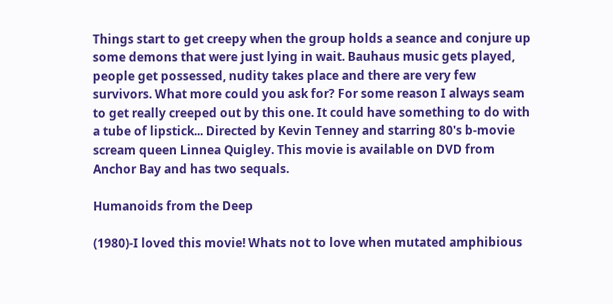Things start to get creepy when the group holds a seance and conjure up some demons that were just lying in wait. Bauhaus music gets played, people get possessed, nudity takes place and there are very few survivors. What more could you ask for? For some reason I always seam to get really creeped out by this one. It could have something to do with a tube of lipstick... Directed by Kevin Tenney and starring 80's b-movie scream queen Linnea Quigley. This movie is available on DVD from Anchor Bay and has two sequals.

Humanoids from the Deep

(1980)-I loved this movie! Whats not to love when mutated amphibious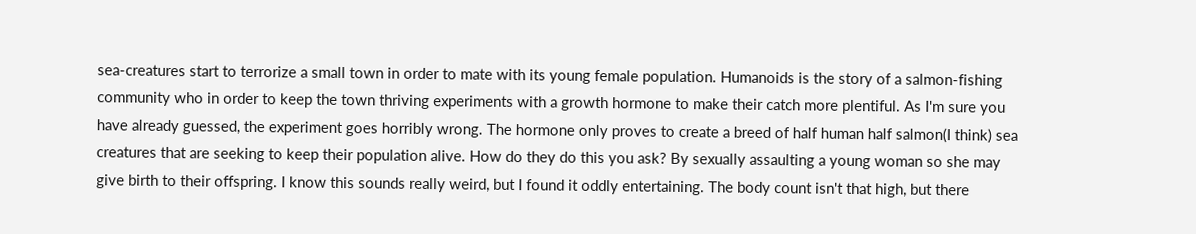sea-creatures start to terrorize a small town in order to mate with its young female population. Humanoids is the story of a salmon-fishing community who in order to keep the town thriving experiments with a growth hormone to make their catch more plentiful. As I'm sure you have already guessed, the experiment goes horribly wrong. The hormone only proves to create a breed of half human half salmon(I think) sea creatures that are seeking to keep their population alive. How do they do this you ask? By sexually assaulting a young woman so she may give birth to their offspring. I know this sounds really weird, but I found it oddly entertaining. The body count isn't that high, but there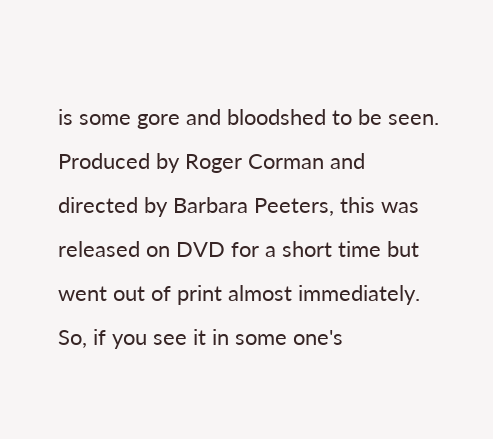is some gore and bloodshed to be seen. Produced by Roger Corman and directed by Barbara Peeters, this was released on DVD for a short time but went out of print almost immediately. So, if you see it in some one's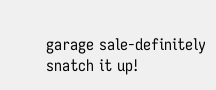garage sale-definitely snatch it up!